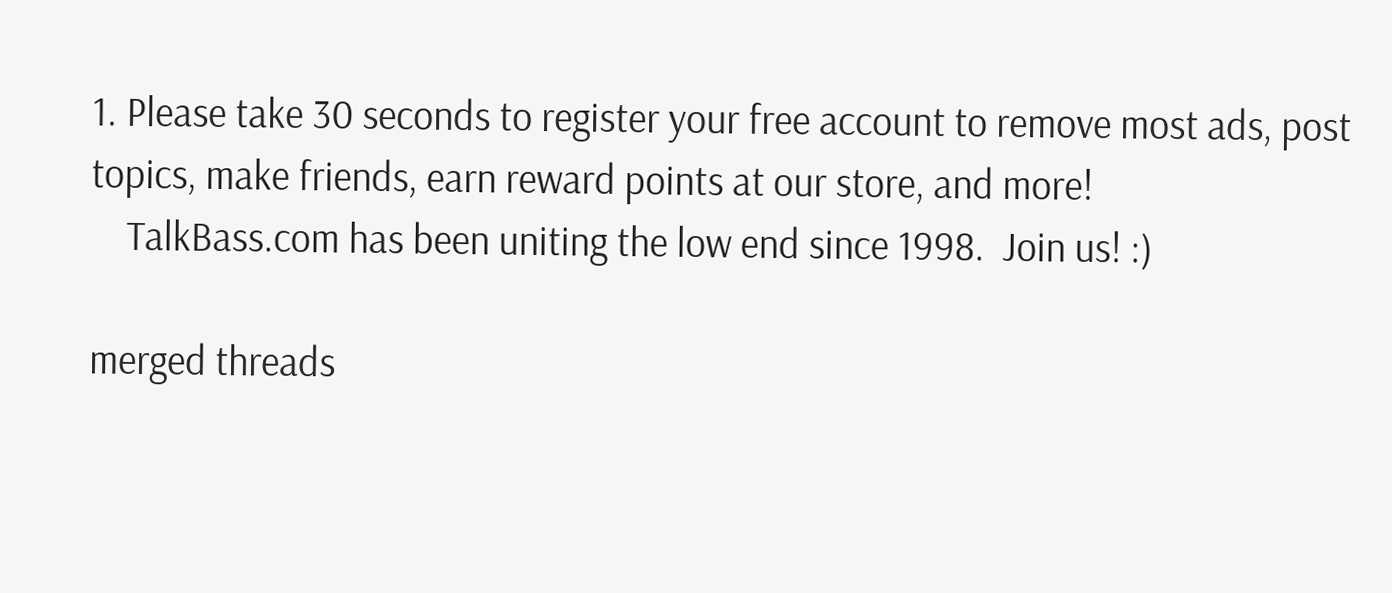1. Please take 30 seconds to register your free account to remove most ads, post topics, make friends, earn reward points at our store, and more!
    TalkBass.com has been uniting the low end since 1998.  Join us! :)

merged threads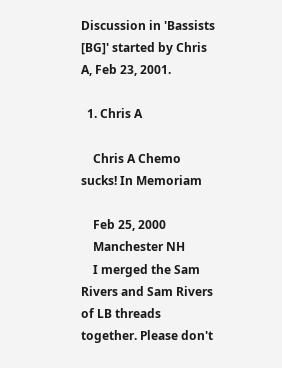Discussion in 'Bassists [BG]' started by Chris A, Feb 23, 2001.

  1. Chris A

    Chris A Chemo sucks! In Memoriam

    Feb 25, 2000
    Manchester NH
    I merged the Sam Rivers and Sam Rivers of LB threads together. Please don't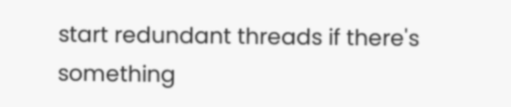start redundant threads if there's something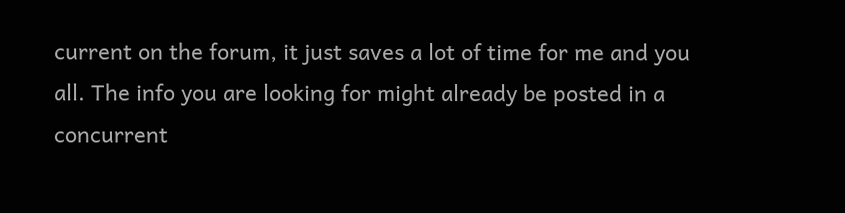current on the forum, it just saves a lot of time for me and you all. The info you are looking for might already be posted in a concurrent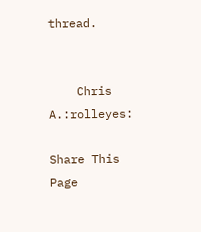thread.


    Chris A.:rolleyes:

Share This Page